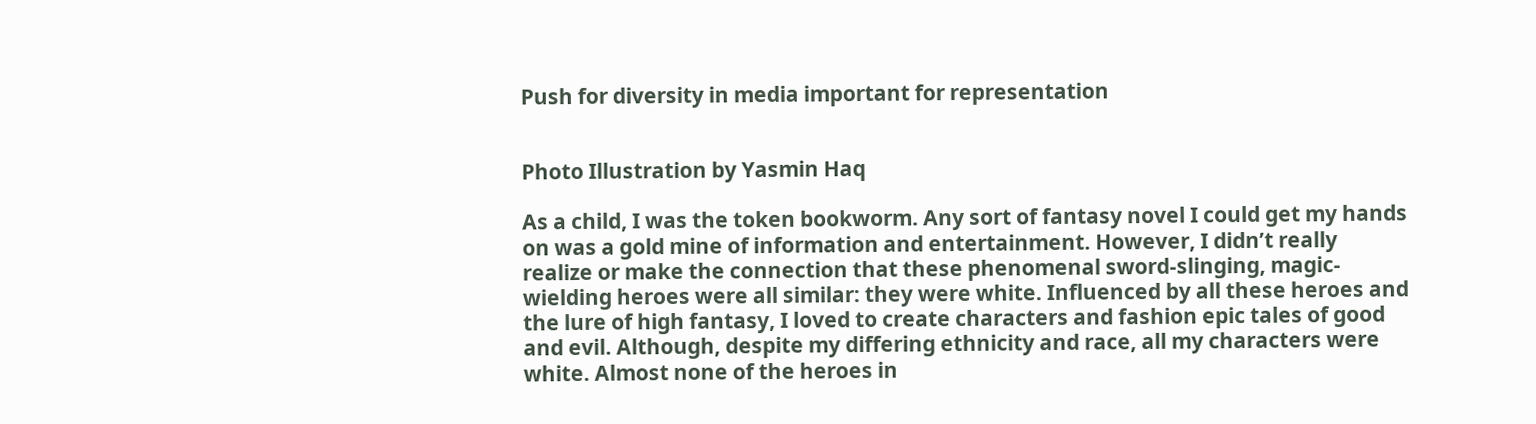Push for diversity in media important for representation


Photo Illustration by Yasmin Haq

As a child, I was the token bookworm. Any sort of fantasy novel I could get my hands on was a gold mine of information and entertainment. However, I didn’t really realize or make the connection that these phenomenal sword-slinging, magic-wielding heroes were all similar: they were white. Influenced by all these heroes and the lure of high fantasy, I loved to create characters and fashion epic tales of good and evil. Although, despite my differing ethnicity and race, all my characters were white. Almost none of the heroes in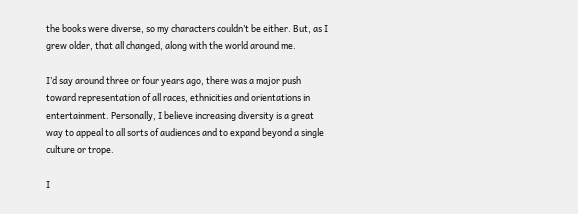the books were diverse, so my characters couldn’t be either. But, as I grew older, that all changed, along with the world around me.

I’d say around three or four years ago, there was a major push toward representation of all races, ethnicities and orientations in entertainment. Personally, I believe increasing diversity is a great way to appeal to all sorts of audiences and to expand beyond a single culture or trope.

I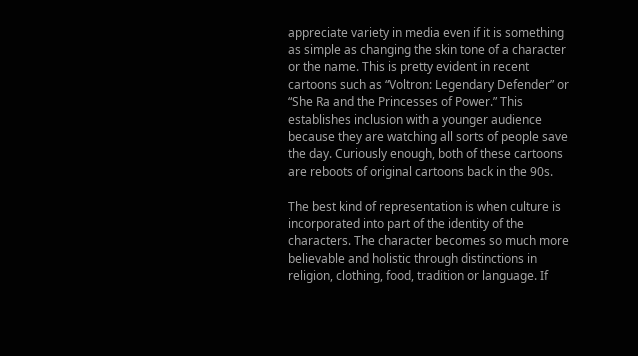appreciate variety in media even if it is something as simple as changing the skin tone of a character or the name. This is pretty evident in recent cartoons such as “Voltron: Legendary Defender” or “She Ra and the Princesses of Power.” This establishes inclusion with a younger audience because they are watching all sorts of people save the day. Curiously enough, both of these cartoons are reboots of original cartoons back in the 90s.

The best kind of representation is when culture is incorporated into part of the identity of the characters. The character becomes so much more believable and holistic through distinctions in religion, clothing, food, tradition or language. If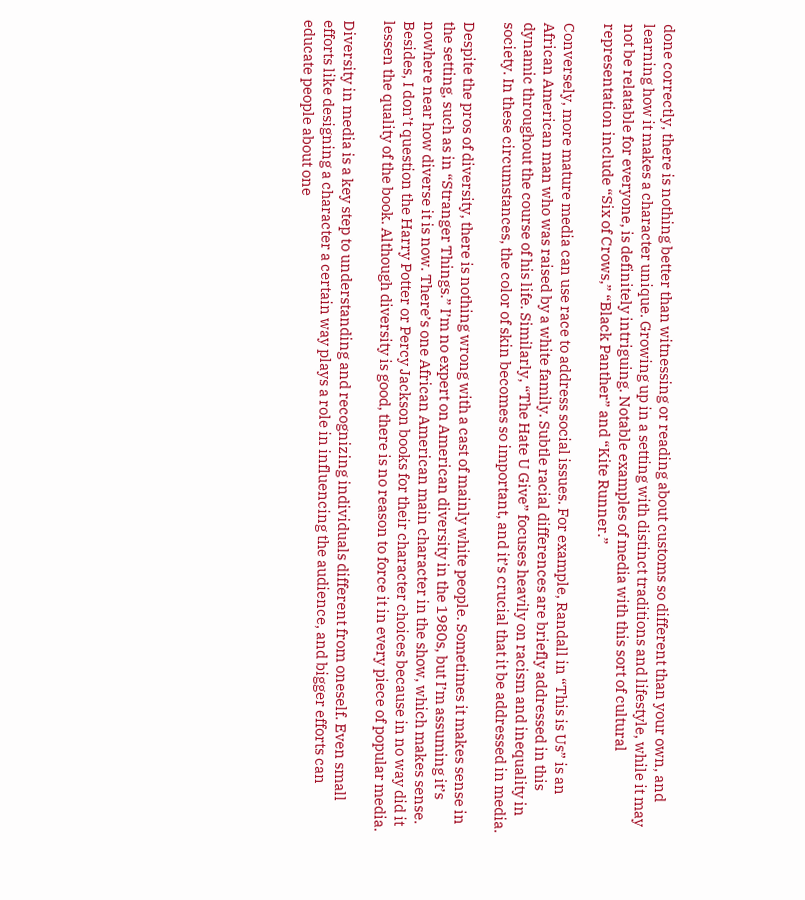done correctly, there is nothing better than witnessing or reading about customs so different than your own, and learning how it makes a character unique. Growing up in a setting with distinct traditions and lifestyle, while it may not be relatable for everyone, is definitely intriguing. Notable examples of media with this sort of cultural representation include “Six of Crows,” “Black Panther” and “Kite Runner.”

Conversely, more mature media can use race to address social issues. For example, Randall in “This is Us” is an African American man who was raised by a white family. Subtle racial differences are briefly addressed in this dynamic throughout the course of his life. Similarly, “The Hate U Give” focuses heavily on racism and inequality in society. In these circumstances, the color of skin becomes so important, and it’s crucial that it be addressed in media.

Despite the pros of diversity, there is nothing wrong with a cast of mainly white people. Sometimes it makes sense in the setting, such as in “Stranger Things.” I’m no expert on American diversity in the 1980s, but I’m assuming it’s nowhere near how diverse it is now. There’s one African American main character in the show, which makes sense. Besides, I don’t question the Harry Potter or Percy Jackson books for their character choices because in no way did it lessen the quality of the book. Although diversity is good, there is no reason to force it in every piece of popular media.

Diversity in media is a key step to understanding and recognizing individuals different from oneself. Even small efforts like designing a character a certain way plays a role in influencing the audience, and bigger efforts can educate people about one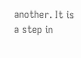another. It is a step in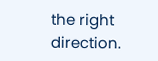the right direction.